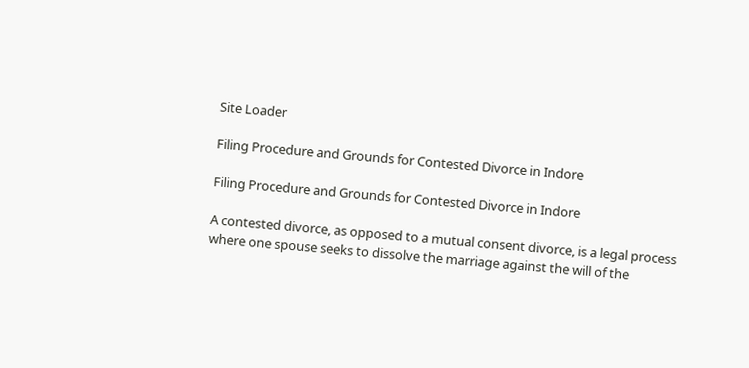Site Loader

Filing Procedure and Grounds for Contested Divorce in Indore

Filing Procedure and Grounds for Contested Divorce in Indore

A contested divorce, as opposed to a mutual consent divorce, is a legal process where one spouse seeks to dissolve the marriage against the will of the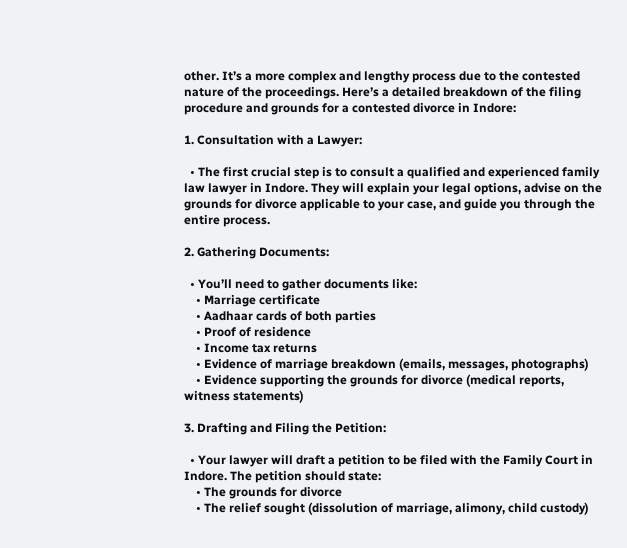other. It’s a more complex and lengthy process due to the contested nature of the proceedings. Here’s a detailed breakdown of the filing procedure and grounds for a contested divorce in Indore:

1. Consultation with a Lawyer:

  • The first crucial step is to consult a qualified and experienced family law lawyer in Indore. They will explain your legal options, advise on the grounds for divorce applicable to your case, and guide you through the entire process.

2. Gathering Documents:

  • You’ll need to gather documents like:
    • Marriage certificate
    • Aadhaar cards of both parties
    • Proof of residence
    • Income tax returns
    • Evidence of marriage breakdown (emails, messages, photographs)
    • Evidence supporting the grounds for divorce (medical reports, witness statements)

3. Drafting and Filing the Petition:

  • Your lawyer will draft a petition to be filed with the Family Court in Indore. The petition should state:
    • The grounds for divorce
    • The relief sought (dissolution of marriage, alimony, child custody)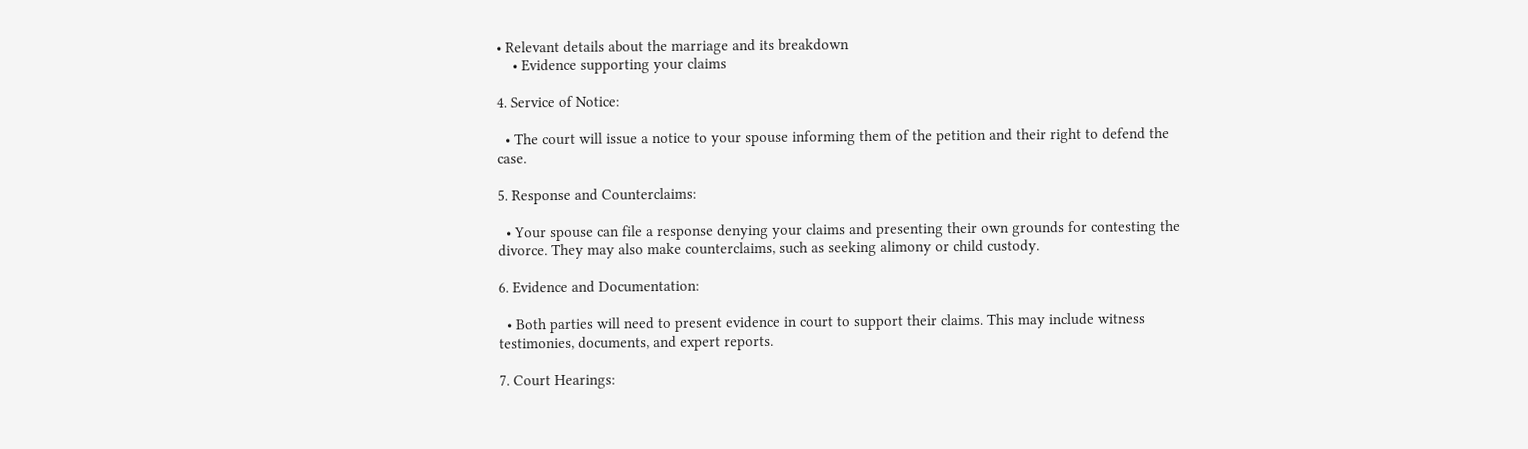• Relevant details about the marriage and its breakdown
    • Evidence supporting your claims

4. Service of Notice:

  • The court will issue a notice to your spouse informing them of the petition and their right to defend the case.

5. Response and Counterclaims:

  • Your spouse can file a response denying your claims and presenting their own grounds for contesting the divorce. They may also make counterclaims, such as seeking alimony or child custody.

6. Evidence and Documentation:

  • Both parties will need to present evidence in court to support their claims. This may include witness testimonies, documents, and expert reports.

7. Court Hearings: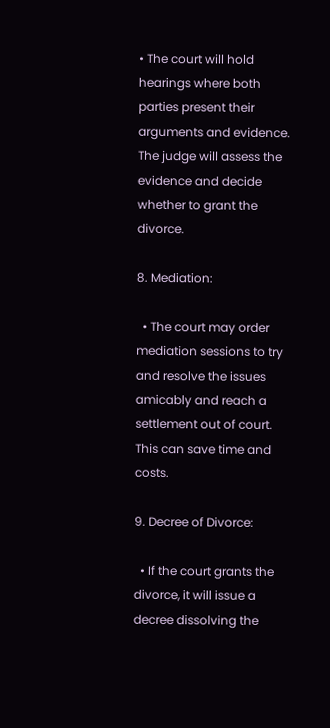• The court will hold hearings where both parties present their arguments and evidence. The judge will assess the evidence and decide whether to grant the divorce.

8. Mediation:

  • The court may order mediation sessions to try and resolve the issues amicably and reach a settlement out of court. This can save time and costs.

9. Decree of Divorce:

  • If the court grants the divorce, it will issue a decree dissolving the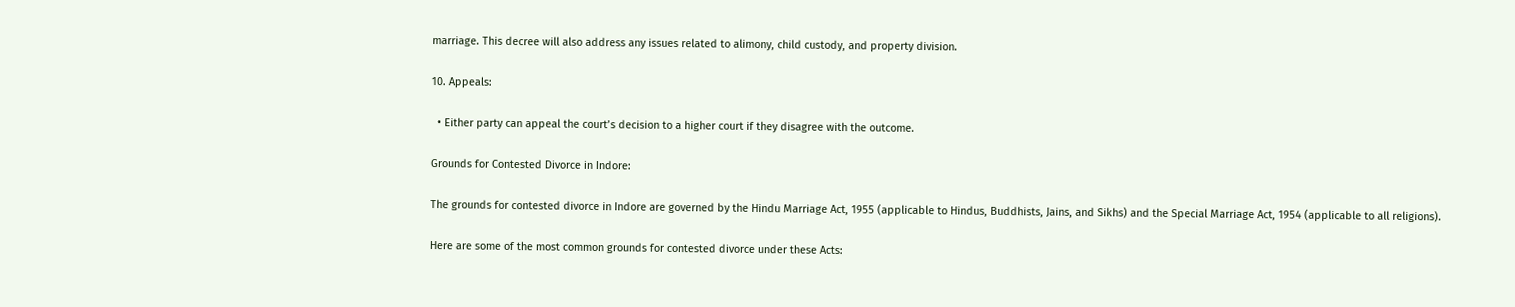marriage. This decree will also address any issues related to alimony, child custody, and property division.

10. Appeals:

  • Either party can appeal the court’s decision to a higher court if they disagree with the outcome.

Grounds for Contested Divorce in Indore:

The grounds for contested divorce in Indore are governed by the Hindu Marriage Act, 1955 (applicable to Hindus, Buddhists, Jains, and Sikhs) and the Special Marriage Act, 1954 (applicable to all religions).

Here are some of the most common grounds for contested divorce under these Acts: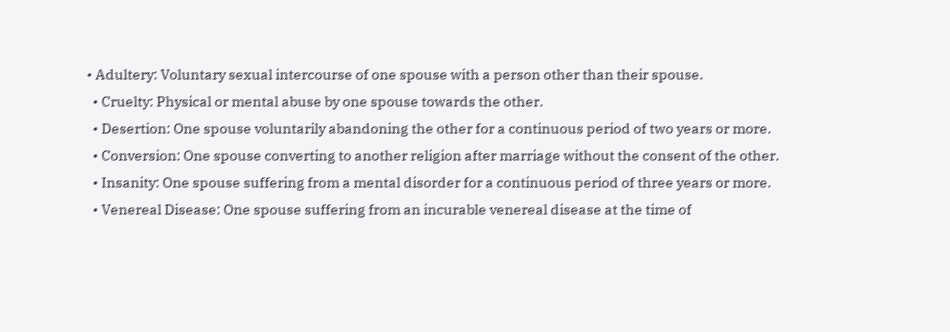• Adultery: Voluntary sexual intercourse of one spouse with a person other than their spouse.
  • Cruelty: Physical or mental abuse by one spouse towards the other.
  • Desertion: One spouse voluntarily abandoning the other for a continuous period of two years or more.
  • Conversion: One spouse converting to another religion after marriage without the consent of the other.
  • Insanity: One spouse suffering from a mental disorder for a continuous period of three years or more.
  • Venereal Disease: One spouse suffering from an incurable venereal disease at the time of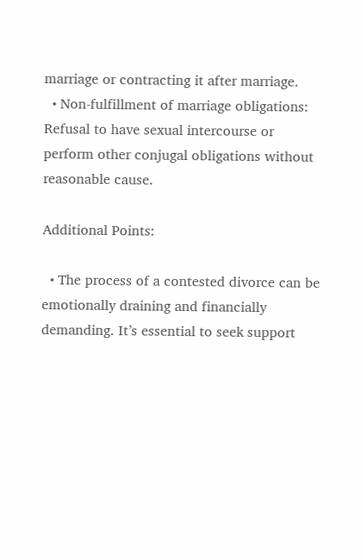marriage or contracting it after marriage.
  • Non-fulfillment of marriage obligations: Refusal to have sexual intercourse or perform other conjugal obligations without reasonable cause.

Additional Points:

  • The process of a contested divorce can be emotionally draining and financially demanding. It’s essential to seek support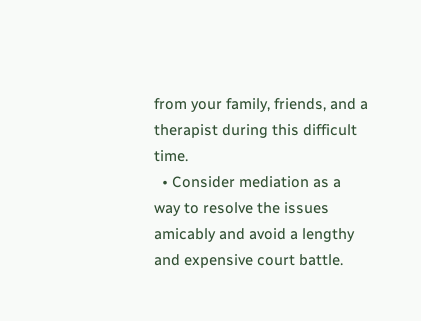from your family, friends, and a therapist during this difficult time.
  • Consider mediation as a way to resolve the issues amicably and avoid a lengthy and expensive court battle.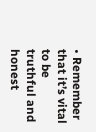• Remember that it’s vital to be truthful and honest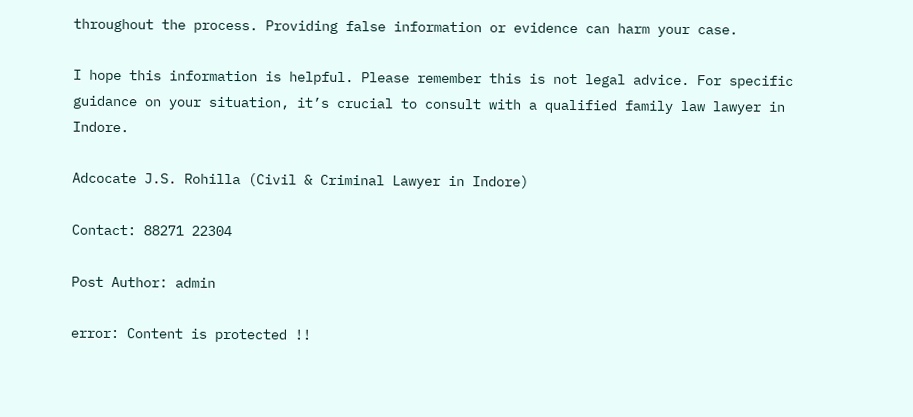throughout the process. Providing false information or evidence can harm your case.

I hope this information is helpful. Please remember this is not legal advice. For specific guidance on your situation, it’s crucial to consult with a qualified family law lawyer in Indore.

Adcocate J.S. Rohilla (Civil & Criminal Lawyer in Indore)

Contact: 88271 22304

Post Author: admin

error: Content is protected !!